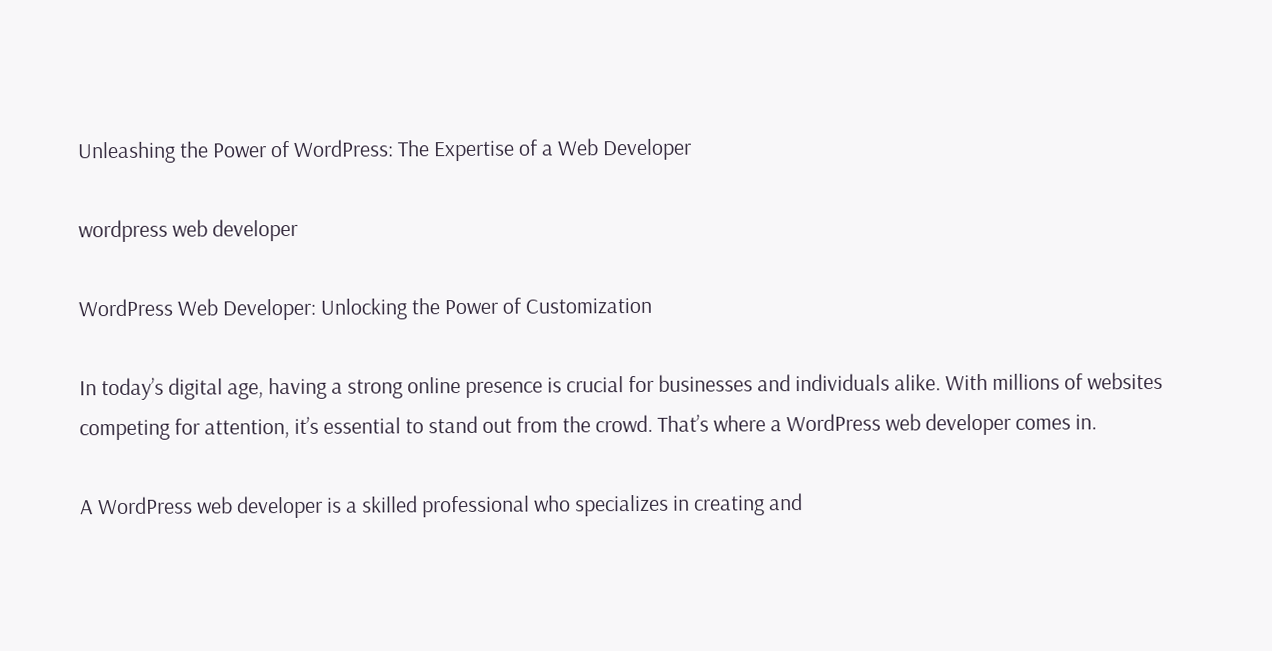Unleashing the Power of WordPress: The Expertise of a Web Developer

wordpress web developer

WordPress Web Developer: Unlocking the Power of Customization

In today’s digital age, having a strong online presence is crucial for businesses and individuals alike. With millions of websites competing for attention, it’s essential to stand out from the crowd. That’s where a WordPress web developer comes in.

A WordPress web developer is a skilled professional who specializes in creating and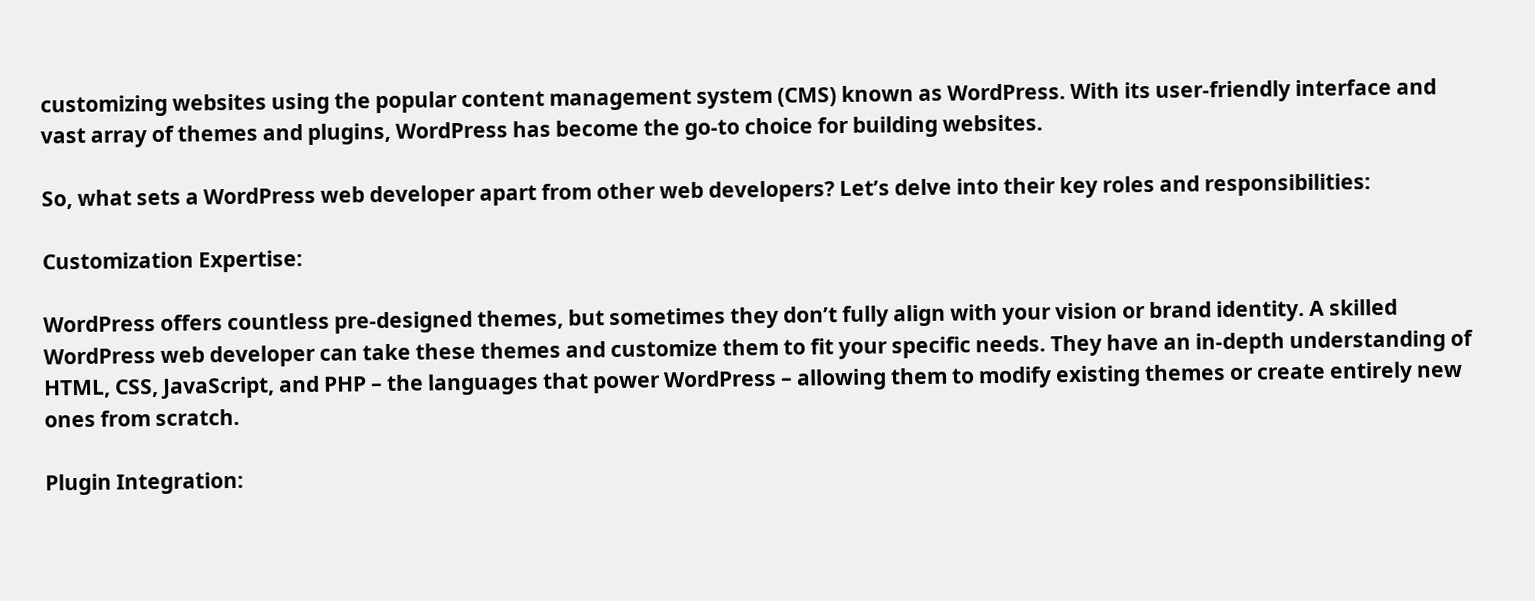customizing websites using the popular content management system (CMS) known as WordPress. With its user-friendly interface and vast array of themes and plugins, WordPress has become the go-to choice for building websites.

So, what sets a WordPress web developer apart from other web developers? Let’s delve into their key roles and responsibilities:

Customization Expertise:

WordPress offers countless pre-designed themes, but sometimes they don’t fully align with your vision or brand identity. A skilled WordPress web developer can take these themes and customize them to fit your specific needs. They have an in-depth understanding of HTML, CSS, JavaScript, and PHP – the languages that power WordPress – allowing them to modify existing themes or create entirely new ones from scratch.

Plugin Integration: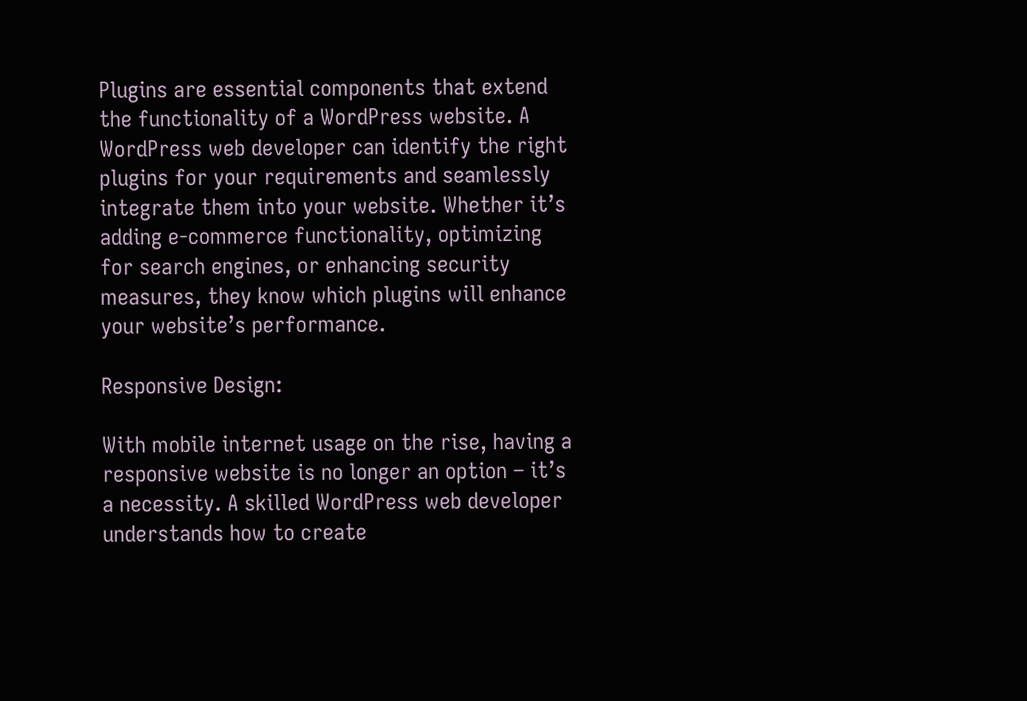Plugins are essential components that extend the functionality of a WordPress website. A WordPress web developer can identify the right plugins for your requirements and seamlessly integrate them into your website. Whether it’s adding e-commerce functionality, optimizing for search engines, or enhancing security measures, they know which plugins will enhance your website’s performance.

Responsive Design:

With mobile internet usage on the rise, having a responsive website is no longer an option – it’s a necessity. A skilled WordPress web developer understands how to create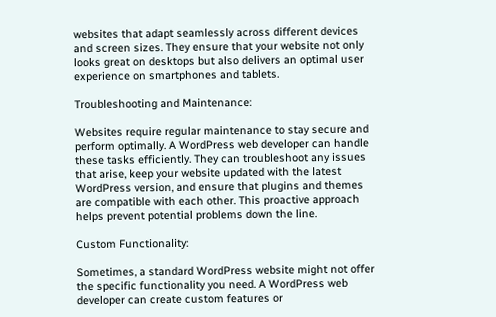websites that adapt seamlessly across different devices and screen sizes. They ensure that your website not only looks great on desktops but also delivers an optimal user experience on smartphones and tablets.

Troubleshooting and Maintenance:

Websites require regular maintenance to stay secure and perform optimally. A WordPress web developer can handle these tasks efficiently. They can troubleshoot any issues that arise, keep your website updated with the latest WordPress version, and ensure that plugins and themes are compatible with each other. This proactive approach helps prevent potential problems down the line.

Custom Functionality:

Sometimes, a standard WordPress website might not offer the specific functionality you need. A WordPress web developer can create custom features or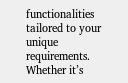functionalities tailored to your unique requirements. Whether it’s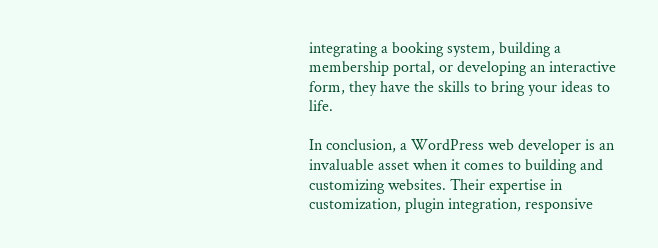integrating a booking system, building a membership portal, or developing an interactive form, they have the skills to bring your ideas to life.

In conclusion, a WordPress web developer is an invaluable asset when it comes to building and customizing websites. Their expertise in customization, plugin integration, responsive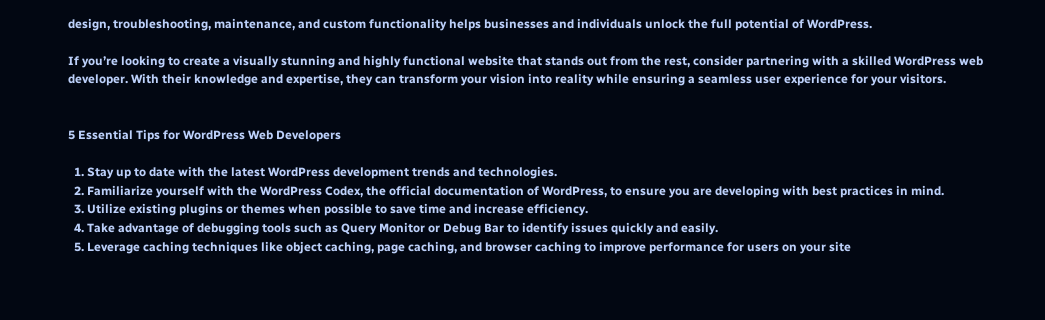design, troubleshooting, maintenance, and custom functionality helps businesses and individuals unlock the full potential of WordPress.

If you’re looking to create a visually stunning and highly functional website that stands out from the rest, consider partnering with a skilled WordPress web developer. With their knowledge and expertise, they can transform your vision into reality while ensuring a seamless user experience for your visitors.


5 Essential Tips for WordPress Web Developers

  1. Stay up to date with the latest WordPress development trends and technologies.
  2. Familiarize yourself with the WordPress Codex, the official documentation of WordPress, to ensure you are developing with best practices in mind.
  3. Utilize existing plugins or themes when possible to save time and increase efficiency.
  4. Take advantage of debugging tools such as Query Monitor or Debug Bar to identify issues quickly and easily.
  5. Leverage caching techniques like object caching, page caching, and browser caching to improve performance for users on your site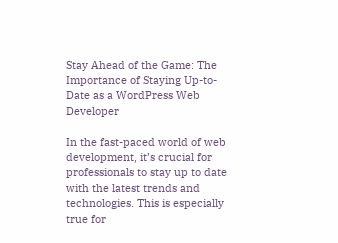Stay Ahead of the Game: The Importance of Staying Up-to-Date as a WordPress Web Developer

In the fast-paced world of web development, it’s crucial for professionals to stay up to date with the latest trends and technologies. This is especially true for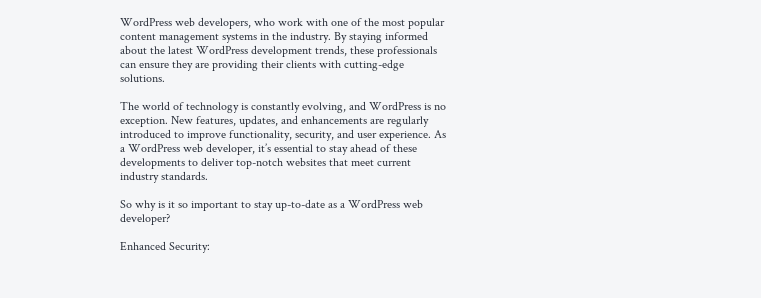WordPress web developers, who work with one of the most popular content management systems in the industry. By staying informed about the latest WordPress development trends, these professionals can ensure they are providing their clients with cutting-edge solutions.

The world of technology is constantly evolving, and WordPress is no exception. New features, updates, and enhancements are regularly introduced to improve functionality, security, and user experience. As a WordPress web developer, it’s essential to stay ahead of these developments to deliver top-notch websites that meet current industry standards.

So why is it so important to stay up-to-date as a WordPress web developer?

Enhanced Security: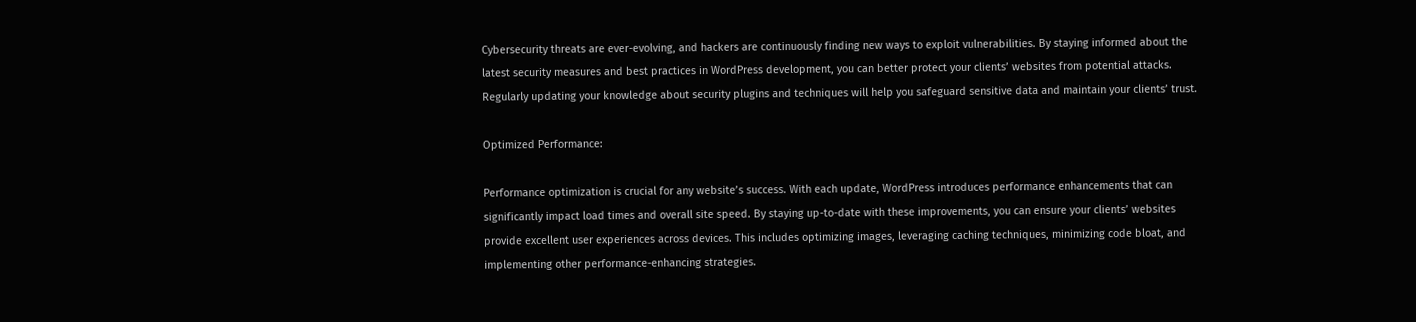Cybersecurity threats are ever-evolving, and hackers are continuously finding new ways to exploit vulnerabilities. By staying informed about the latest security measures and best practices in WordPress development, you can better protect your clients’ websites from potential attacks. Regularly updating your knowledge about security plugins and techniques will help you safeguard sensitive data and maintain your clients’ trust.

Optimized Performance:

Performance optimization is crucial for any website’s success. With each update, WordPress introduces performance enhancements that can significantly impact load times and overall site speed. By staying up-to-date with these improvements, you can ensure your clients’ websites provide excellent user experiences across devices. This includes optimizing images, leveraging caching techniques, minimizing code bloat, and implementing other performance-enhancing strategies.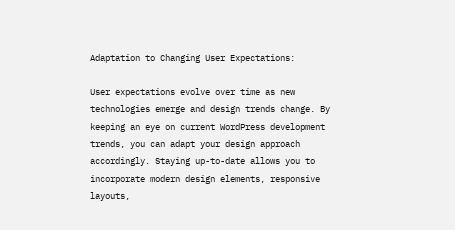Adaptation to Changing User Expectations:

User expectations evolve over time as new technologies emerge and design trends change. By keeping an eye on current WordPress development trends, you can adapt your design approach accordingly. Staying up-to-date allows you to incorporate modern design elements, responsive layouts,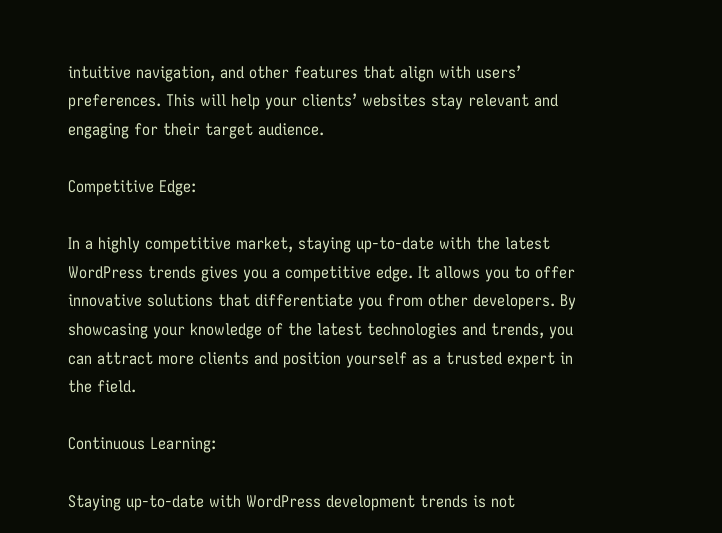intuitive navigation, and other features that align with users’ preferences. This will help your clients’ websites stay relevant and engaging for their target audience.

Competitive Edge:

In a highly competitive market, staying up-to-date with the latest WordPress trends gives you a competitive edge. It allows you to offer innovative solutions that differentiate you from other developers. By showcasing your knowledge of the latest technologies and trends, you can attract more clients and position yourself as a trusted expert in the field.

Continuous Learning:

Staying up-to-date with WordPress development trends is not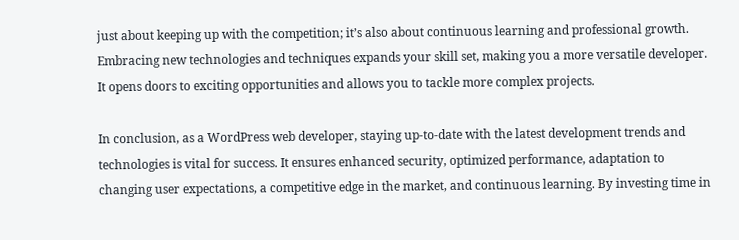just about keeping up with the competition; it’s also about continuous learning and professional growth. Embracing new technologies and techniques expands your skill set, making you a more versatile developer. It opens doors to exciting opportunities and allows you to tackle more complex projects.

In conclusion, as a WordPress web developer, staying up-to-date with the latest development trends and technologies is vital for success. It ensures enhanced security, optimized performance, adaptation to changing user expectations, a competitive edge in the market, and continuous learning. By investing time in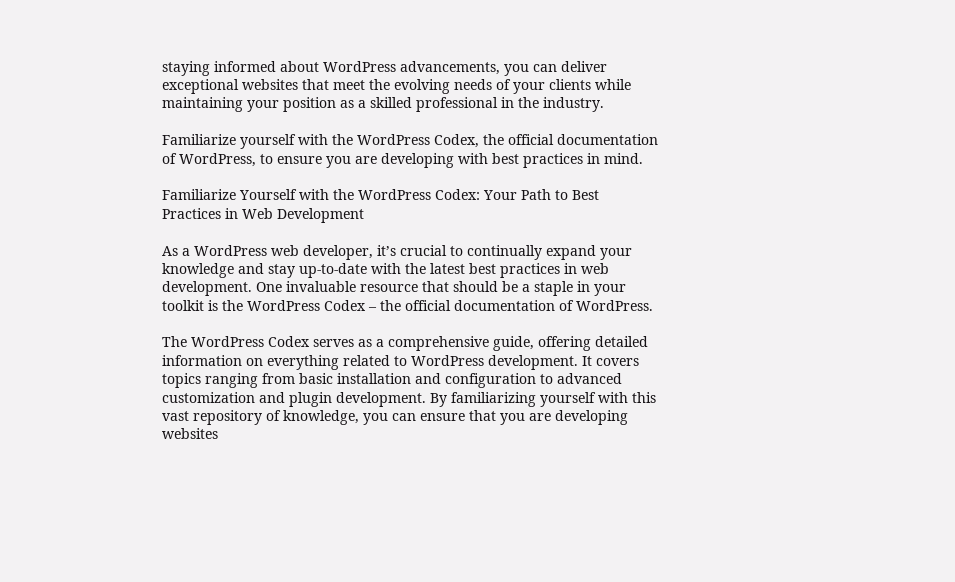staying informed about WordPress advancements, you can deliver exceptional websites that meet the evolving needs of your clients while maintaining your position as a skilled professional in the industry.

Familiarize yourself with the WordPress Codex, the official documentation of WordPress, to ensure you are developing with best practices in mind.

Familiarize Yourself with the WordPress Codex: Your Path to Best Practices in Web Development

As a WordPress web developer, it’s crucial to continually expand your knowledge and stay up-to-date with the latest best practices in web development. One invaluable resource that should be a staple in your toolkit is the WordPress Codex – the official documentation of WordPress.

The WordPress Codex serves as a comprehensive guide, offering detailed information on everything related to WordPress development. It covers topics ranging from basic installation and configuration to advanced customization and plugin development. By familiarizing yourself with this vast repository of knowledge, you can ensure that you are developing websites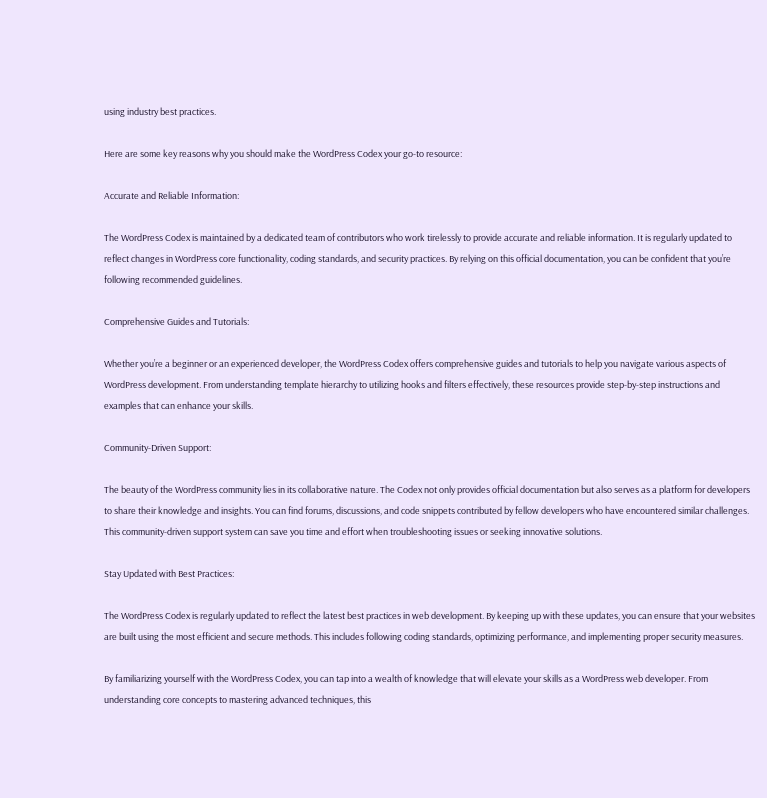using industry best practices.

Here are some key reasons why you should make the WordPress Codex your go-to resource:

Accurate and Reliable Information:

The WordPress Codex is maintained by a dedicated team of contributors who work tirelessly to provide accurate and reliable information. It is regularly updated to reflect changes in WordPress core functionality, coding standards, and security practices. By relying on this official documentation, you can be confident that you’re following recommended guidelines.

Comprehensive Guides and Tutorials:

Whether you’re a beginner or an experienced developer, the WordPress Codex offers comprehensive guides and tutorials to help you navigate various aspects of WordPress development. From understanding template hierarchy to utilizing hooks and filters effectively, these resources provide step-by-step instructions and examples that can enhance your skills.

Community-Driven Support:

The beauty of the WordPress community lies in its collaborative nature. The Codex not only provides official documentation but also serves as a platform for developers to share their knowledge and insights. You can find forums, discussions, and code snippets contributed by fellow developers who have encountered similar challenges. This community-driven support system can save you time and effort when troubleshooting issues or seeking innovative solutions.

Stay Updated with Best Practices:

The WordPress Codex is regularly updated to reflect the latest best practices in web development. By keeping up with these updates, you can ensure that your websites are built using the most efficient and secure methods. This includes following coding standards, optimizing performance, and implementing proper security measures.

By familiarizing yourself with the WordPress Codex, you can tap into a wealth of knowledge that will elevate your skills as a WordPress web developer. From understanding core concepts to mastering advanced techniques, this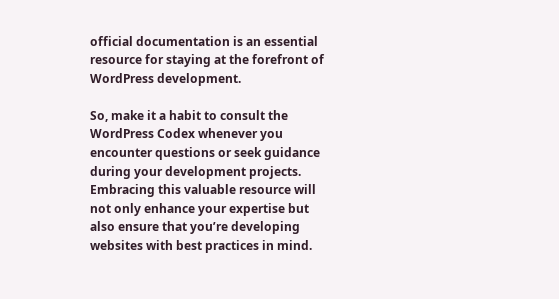official documentation is an essential resource for staying at the forefront of WordPress development.

So, make it a habit to consult the WordPress Codex whenever you encounter questions or seek guidance during your development projects. Embracing this valuable resource will not only enhance your expertise but also ensure that you’re developing websites with best practices in mind.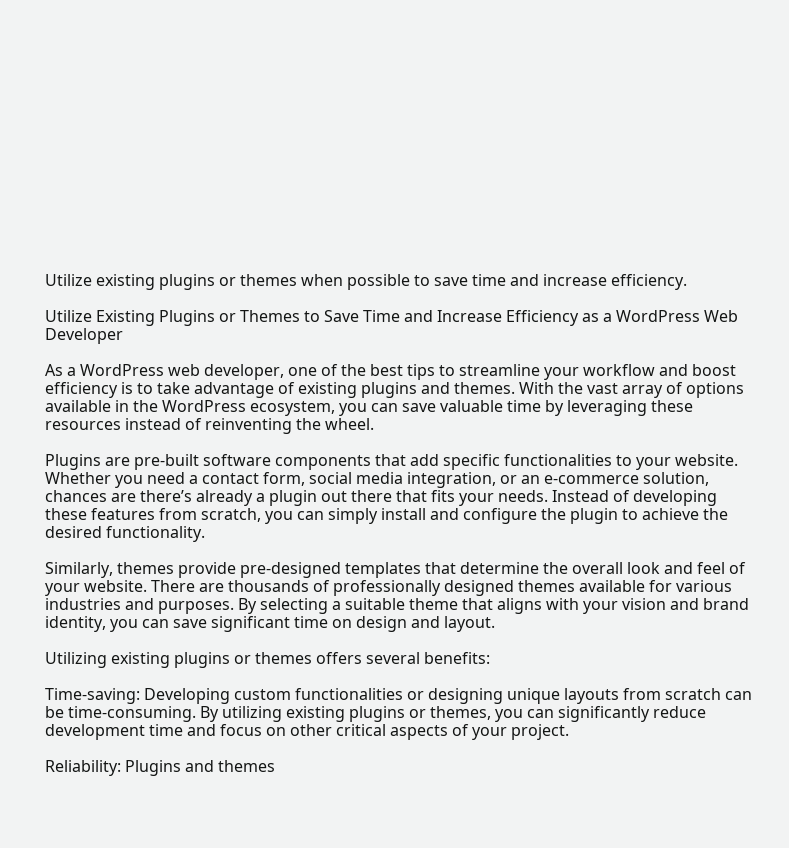Utilize existing plugins or themes when possible to save time and increase efficiency.

Utilize Existing Plugins or Themes to Save Time and Increase Efficiency as a WordPress Web Developer

As a WordPress web developer, one of the best tips to streamline your workflow and boost efficiency is to take advantage of existing plugins and themes. With the vast array of options available in the WordPress ecosystem, you can save valuable time by leveraging these resources instead of reinventing the wheel.

Plugins are pre-built software components that add specific functionalities to your website. Whether you need a contact form, social media integration, or an e-commerce solution, chances are there’s already a plugin out there that fits your needs. Instead of developing these features from scratch, you can simply install and configure the plugin to achieve the desired functionality.

Similarly, themes provide pre-designed templates that determine the overall look and feel of your website. There are thousands of professionally designed themes available for various industries and purposes. By selecting a suitable theme that aligns with your vision and brand identity, you can save significant time on design and layout.

Utilizing existing plugins or themes offers several benefits:

Time-saving: Developing custom functionalities or designing unique layouts from scratch can be time-consuming. By utilizing existing plugins or themes, you can significantly reduce development time and focus on other critical aspects of your project.

Reliability: Plugins and themes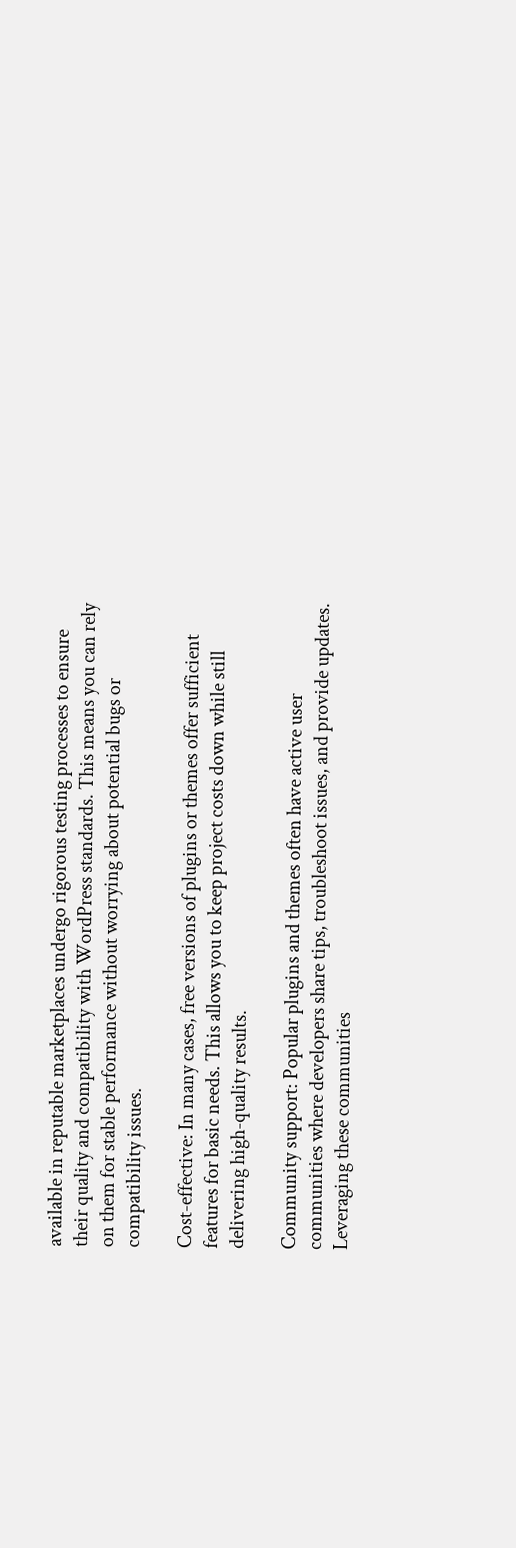available in reputable marketplaces undergo rigorous testing processes to ensure their quality and compatibility with WordPress standards. This means you can rely on them for stable performance without worrying about potential bugs or compatibility issues.

Cost-effective: In many cases, free versions of plugins or themes offer sufficient features for basic needs. This allows you to keep project costs down while still delivering high-quality results.

Community support: Popular plugins and themes often have active user communities where developers share tips, troubleshoot issues, and provide updates. Leveraging these communities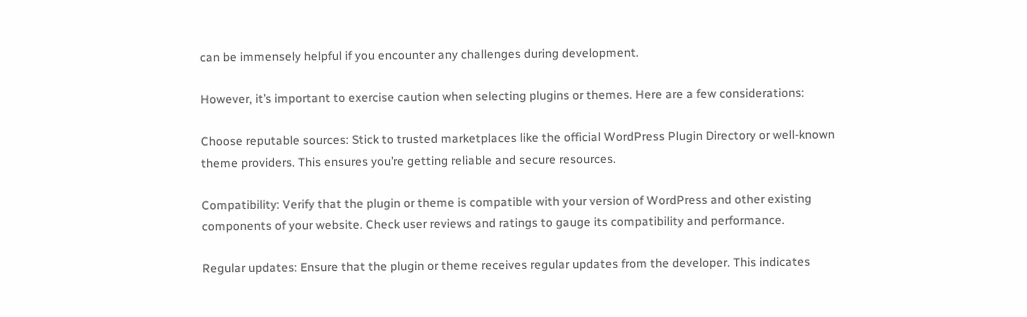can be immensely helpful if you encounter any challenges during development.

However, it’s important to exercise caution when selecting plugins or themes. Here are a few considerations:

Choose reputable sources: Stick to trusted marketplaces like the official WordPress Plugin Directory or well-known theme providers. This ensures you’re getting reliable and secure resources.

Compatibility: Verify that the plugin or theme is compatible with your version of WordPress and other existing components of your website. Check user reviews and ratings to gauge its compatibility and performance.

Regular updates: Ensure that the plugin or theme receives regular updates from the developer. This indicates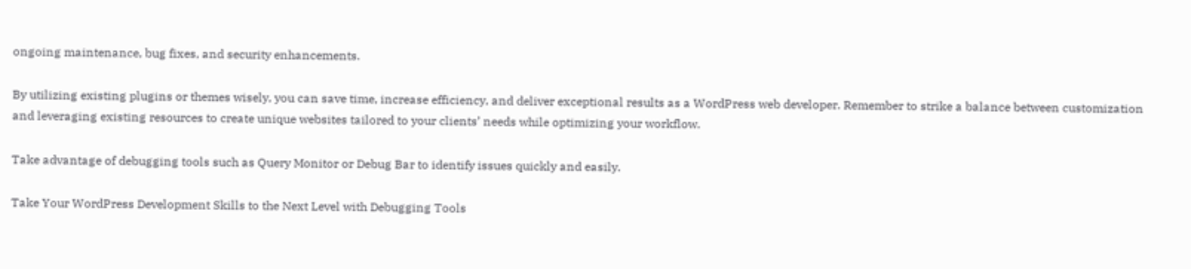ongoing maintenance, bug fixes, and security enhancements.

By utilizing existing plugins or themes wisely, you can save time, increase efficiency, and deliver exceptional results as a WordPress web developer. Remember to strike a balance between customization and leveraging existing resources to create unique websites tailored to your clients’ needs while optimizing your workflow.

Take advantage of debugging tools such as Query Monitor or Debug Bar to identify issues quickly and easily.

Take Your WordPress Development Skills to the Next Level with Debugging Tools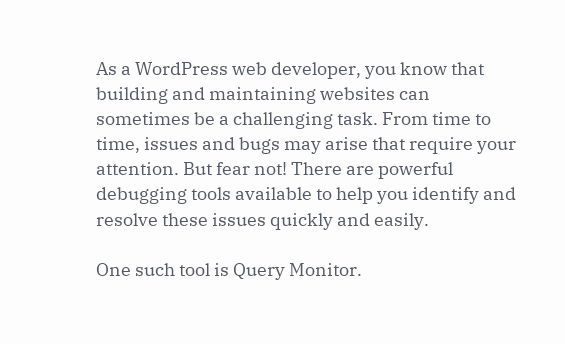As a WordPress web developer, you know that building and maintaining websites can sometimes be a challenging task. From time to time, issues and bugs may arise that require your attention. But fear not! There are powerful debugging tools available to help you identify and resolve these issues quickly and easily.

One such tool is Query Monitor.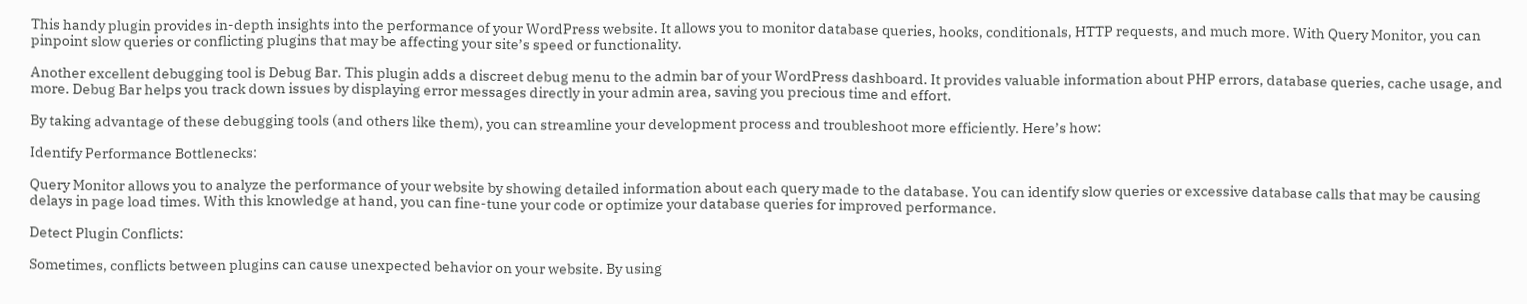This handy plugin provides in-depth insights into the performance of your WordPress website. It allows you to monitor database queries, hooks, conditionals, HTTP requests, and much more. With Query Monitor, you can pinpoint slow queries or conflicting plugins that may be affecting your site’s speed or functionality.

Another excellent debugging tool is Debug Bar. This plugin adds a discreet debug menu to the admin bar of your WordPress dashboard. It provides valuable information about PHP errors, database queries, cache usage, and more. Debug Bar helps you track down issues by displaying error messages directly in your admin area, saving you precious time and effort.

By taking advantage of these debugging tools (and others like them), you can streamline your development process and troubleshoot more efficiently. Here’s how:

Identify Performance Bottlenecks:

Query Monitor allows you to analyze the performance of your website by showing detailed information about each query made to the database. You can identify slow queries or excessive database calls that may be causing delays in page load times. With this knowledge at hand, you can fine-tune your code or optimize your database queries for improved performance.

Detect Plugin Conflicts:

Sometimes, conflicts between plugins can cause unexpected behavior on your website. By using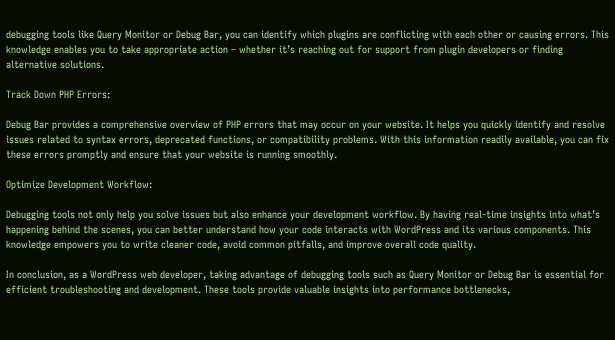debugging tools like Query Monitor or Debug Bar, you can identify which plugins are conflicting with each other or causing errors. This knowledge enables you to take appropriate action – whether it’s reaching out for support from plugin developers or finding alternative solutions.

Track Down PHP Errors:

Debug Bar provides a comprehensive overview of PHP errors that may occur on your website. It helps you quickly identify and resolve issues related to syntax errors, deprecated functions, or compatibility problems. With this information readily available, you can fix these errors promptly and ensure that your website is running smoothly.

Optimize Development Workflow:

Debugging tools not only help you solve issues but also enhance your development workflow. By having real-time insights into what’s happening behind the scenes, you can better understand how your code interacts with WordPress and its various components. This knowledge empowers you to write cleaner code, avoid common pitfalls, and improve overall code quality.

In conclusion, as a WordPress web developer, taking advantage of debugging tools such as Query Monitor or Debug Bar is essential for efficient troubleshooting and development. These tools provide valuable insights into performance bottlenecks,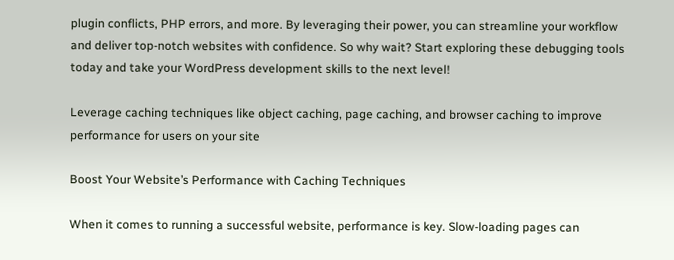plugin conflicts, PHP errors, and more. By leveraging their power, you can streamline your workflow and deliver top-notch websites with confidence. So why wait? Start exploring these debugging tools today and take your WordPress development skills to the next level!

Leverage caching techniques like object caching, page caching, and browser caching to improve performance for users on your site

Boost Your Website’s Performance with Caching Techniques

When it comes to running a successful website, performance is key. Slow-loading pages can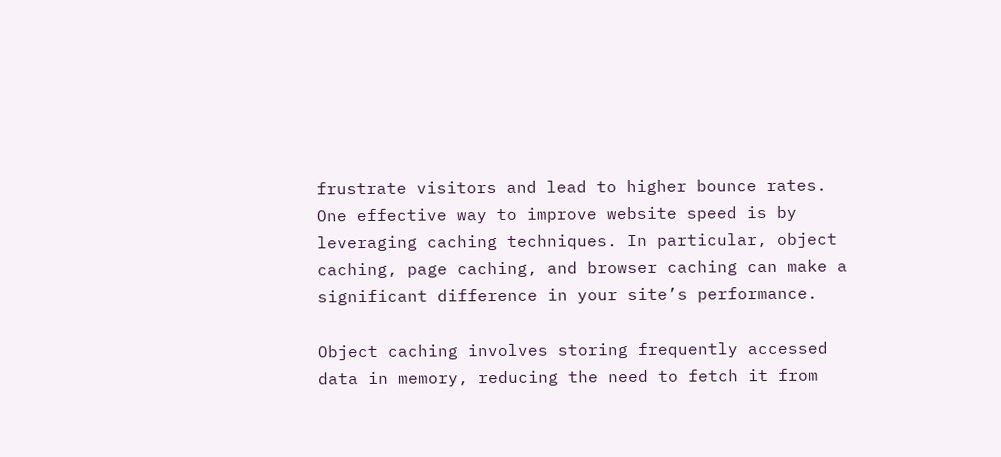frustrate visitors and lead to higher bounce rates. One effective way to improve website speed is by leveraging caching techniques. In particular, object caching, page caching, and browser caching can make a significant difference in your site’s performance.

Object caching involves storing frequently accessed data in memory, reducing the need to fetch it from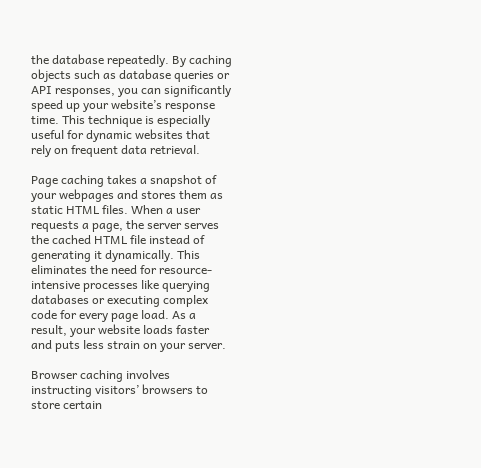the database repeatedly. By caching objects such as database queries or API responses, you can significantly speed up your website’s response time. This technique is especially useful for dynamic websites that rely on frequent data retrieval.

Page caching takes a snapshot of your webpages and stores them as static HTML files. When a user requests a page, the server serves the cached HTML file instead of generating it dynamically. This eliminates the need for resource-intensive processes like querying databases or executing complex code for every page load. As a result, your website loads faster and puts less strain on your server.

Browser caching involves instructing visitors’ browsers to store certain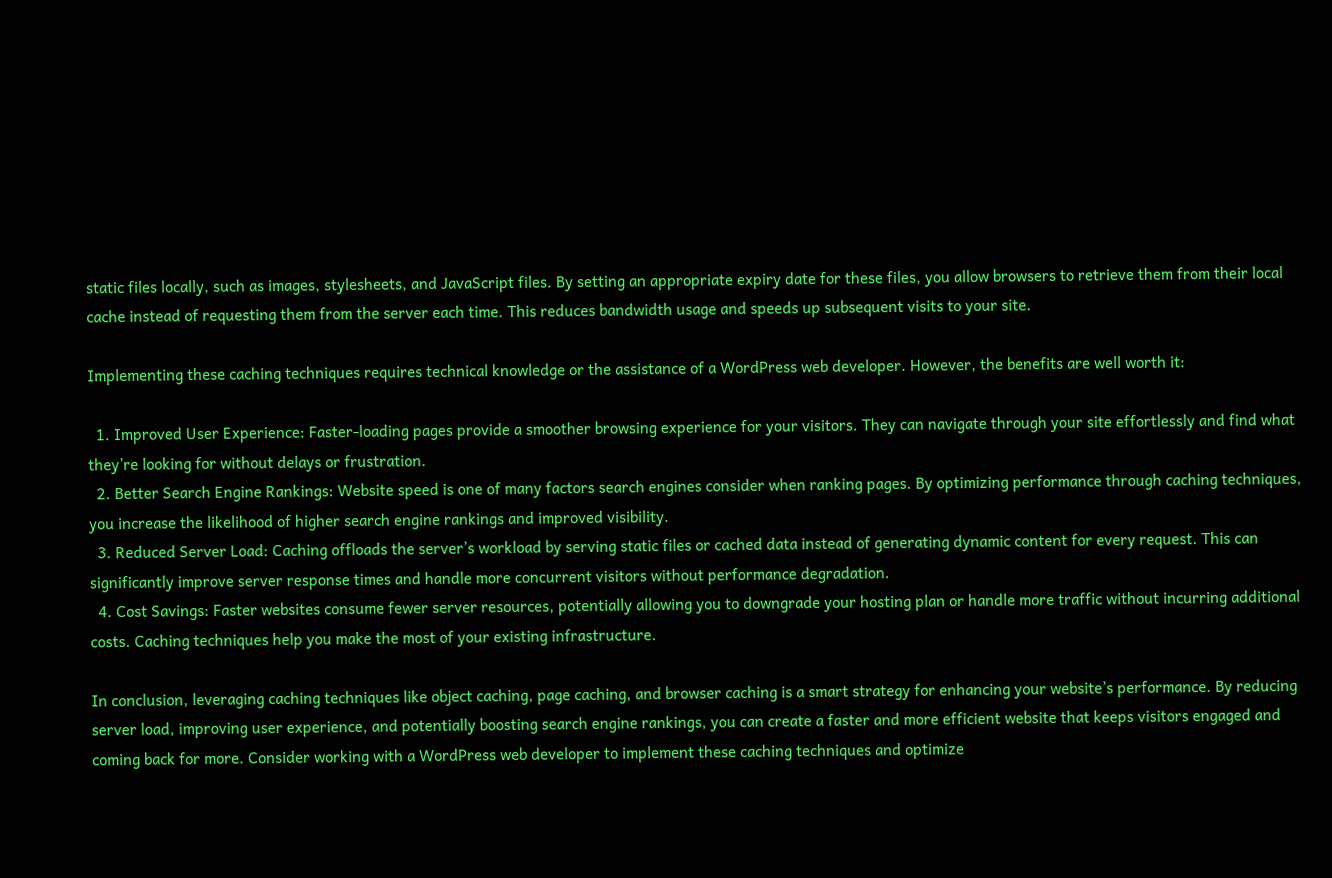static files locally, such as images, stylesheets, and JavaScript files. By setting an appropriate expiry date for these files, you allow browsers to retrieve them from their local cache instead of requesting them from the server each time. This reduces bandwidth usage and speeds up subsequent visits to your site.

Implementing these caching techniques requires technical knowledge or the assistance of a WordPress web developer. However, the benefits are well worth it:

  1. Improved User Experience: Faster-loading pages provide a smoother browsing experience for your visitors. They can navigate through your site effortlessly and find what they’re looking for without delays or frustration.
  2. Better Search Engine Rankings: Website speed is one of many factors search engines consider when ranking pages. By optimizing performance through caching techniques, you increase the likelihood of higher search engine rankings and improved visibility.
  3. Reduced Server Load: Caching offloads the server’s workload by serving static files or cached data instead of generating dynamic content for every request. This can significantly improve server response times and handle more concurrent visitors without performance degradation.
  4. Cost Savings: Faster websites consume fewer server resources, potentially allowing you to downgrade your hosting plan or handle more traffic without incurring additional costs. Caching techniques help you make the most of your existing infrastructure.

In conclusion, leveraging caching techniques like object caching, page caching, and browser caching is a smart strategy for enhancing your website’s performance. By reducing server load, improving user experience, and potentially boosting search engine rankings, you can create a faster and more efficient website that keeps visitors engaged and coming back for more. Consider working with a WordPress web developer to implement these caching techniques and optimize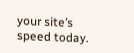your site’s speed today.